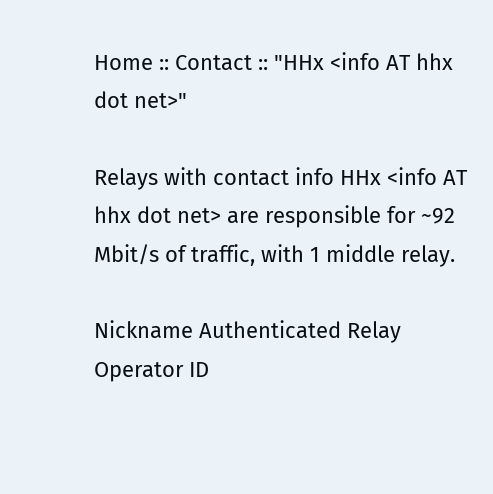Home :: Contact :: "HHx <info AT hhx dot net>"

Relays with contact info HHx <info AT hhx dot net> are responsible for ~92 Mbit/s of traffic, with 1 middle relay.

Nickname Authenticated Relay Operator ID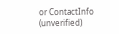or ContactInfo (unverified)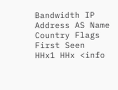Bandwidth IP Address AS Name Country Flags First Seen
HHx1 HHx <info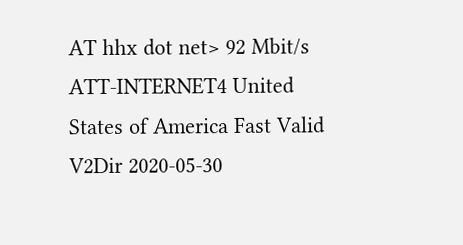AT hhx dot net> 92 Mbit/s ATT-INTERNET4 United States of America Fast Valid V2Dir 2020-05-30